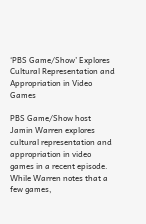‘PBS Game/Show’ Explores Cultural Representation and Appropriation in Video Games

PBS Game/Show host Jamin Warren explores cultural representation and appropriation in video games in a recent episode. While Warren notes that a few games,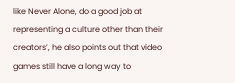like Never Alone, do a good job at representing a culture other than their creators’, he also points out that video games still have a long way to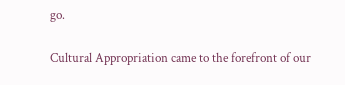go.

Cultural Appropriation came to the forefront of our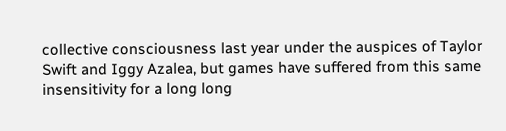collective consciousness last year under the auspices of Taylor Swift and Iggy Azalea, but games have suffered from this same insensitivity for a long long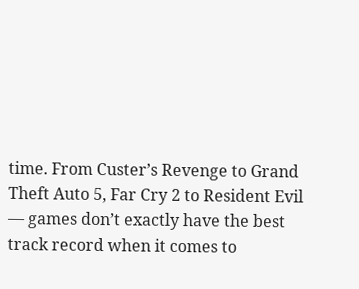time. From Custer’s Revenge to Grand Theft Auto 5, Far Cry 2 to Resident Evil — games don’t exactly have the best track record when it comes to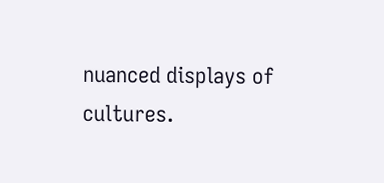nuanced displays of cultures.